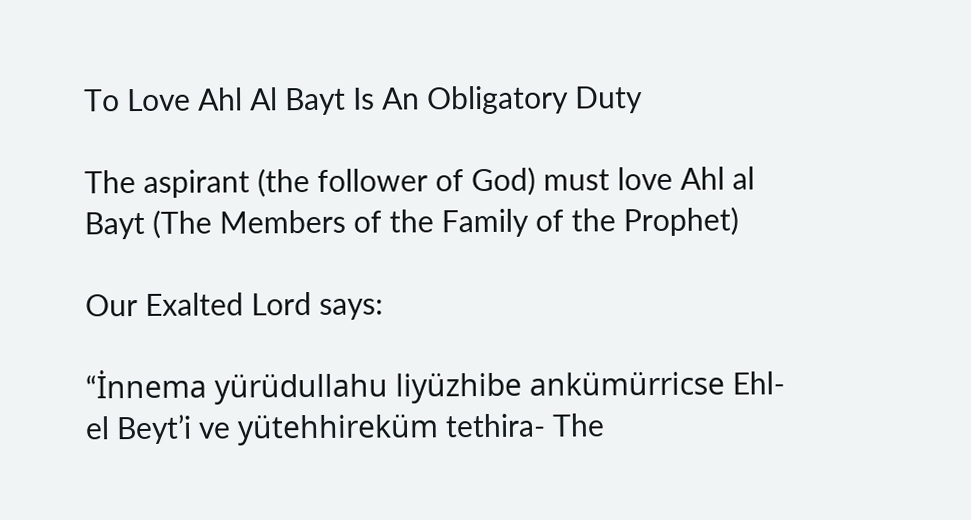To Love Ahl Al Bayt Is An Obligatory Duty

The aspirant (the follower of God) must love Ahl al Bayt (The Members of the Family of the Prophet)

Our Exalted Lord says:

“İnnema yürüdullahu liyüzhibe ankümürricse Ehl-el Beyt’i ve yütehhireküm tethira- The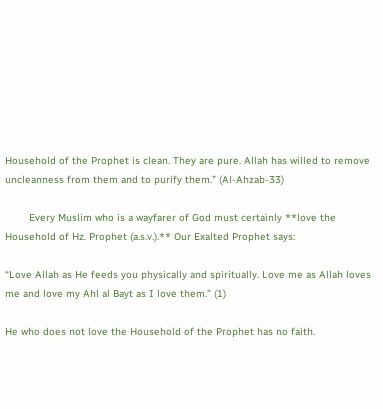Household of the Prophet is clean. They are pure. Allah has willed to remove uncleanness from them and to purify them.” (Al-Ahzab-33)

        Every Muslim who is a wayfarer of God must certainly **love the Household of Hz. Prophet (a.s.v.).** Our Exalted Prophet says:

“Love Allah as He feeds you physically and spiritually. Love me as Allah loves me and love my Ahl al Bayt as I love them.” (1)

He who does not love the Household of the Prophet has no faith.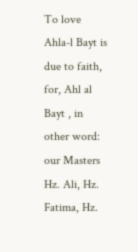To love Ahla-l Bayt is due to faith, for, Ahl al Bayt , in other word: our Masters Hz. Ali, Hz. Fatima, Hz.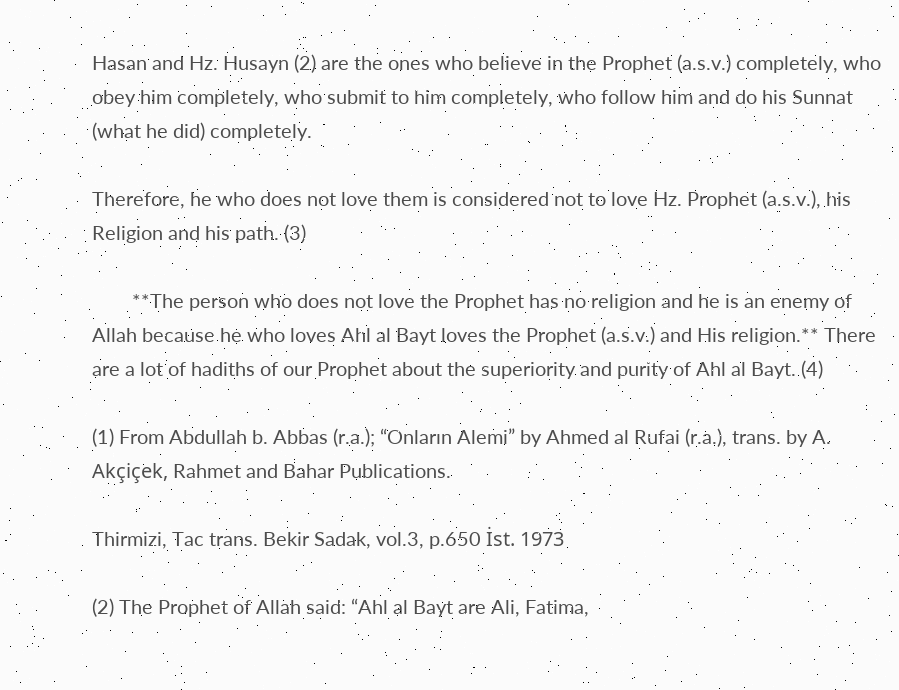Hasan and Hz. Husayn (2) are the ones who believe in the Prophet (a.s.v.) completely, who obey him completely, who submit to him completely, who follow him and do his Sunnat (what he did) completely.

Therefore, he who does not love them is considered not to love Hz. Prophet (a.s.v.), his Religion and his path. (3)

        **The person who does not love the Prophet has no religion and he is an enemy of Allah because he who loves Ahl al Bayt loves the Prophet (a.s.v.) and His religion.** There are a lot of hadiths of our Prophet about the superiority and purity of Ahl al Bayt. (4)

(1) From Abdullah b. Abbas (r.a.); “Onların Alemi” by Ahmed al Rufai (r.a.), trans. by A. Akçiçek, Rahmet and Bahar Publications.

Thirmizi, Tac trans. Bekir Sadak, vol.3, p.650 İst. 1973

(2) The Prophet of Allah said: “Ahl al Bayt are Ali, Fatima,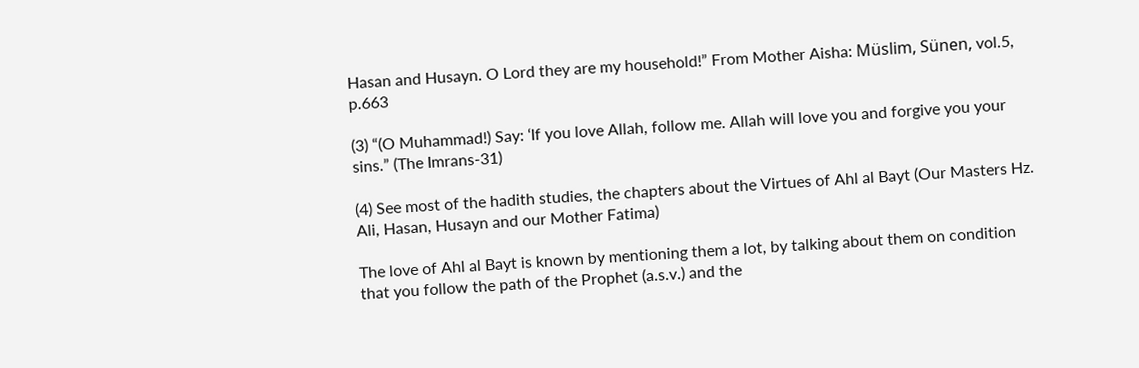Hasan and Husayn. O Lord they are my household!” From Mother Aisha: Müslim, Sünen, vol.5, p.663

(3) “(O Muhammad!) Say: ‘If you love Allah, follow me. Allah will love you and forgive you your sins.” (The Imrans-31)

(4) See most of the hadith studies, the chapters about the Virtues of Ahl al Bayt (Our Masters Hz. Ali, Hasan, Husayn and our Mother Fatima)

The love of Ahl al Bayt is known by mentioning them a lot, by talking about them on condition that you follow the path of the Prophet (a.s.v.) and the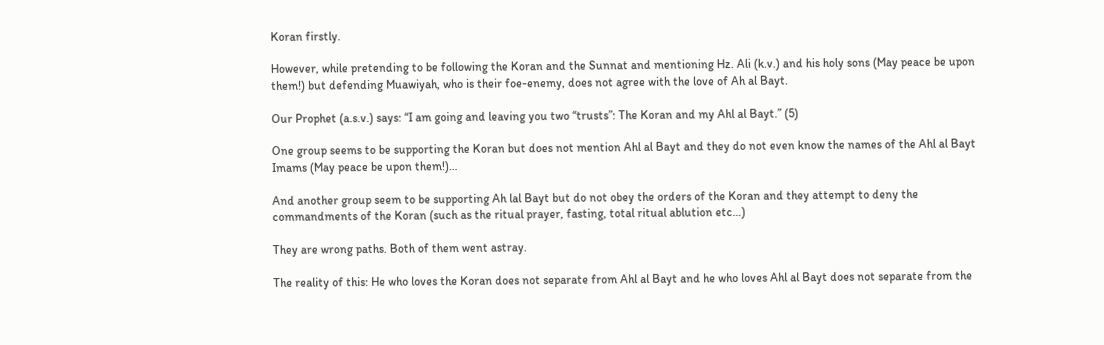Koran firstly.

However, while pretending to be following the Koran and the Sunnat and mentioning Hz. Ali (k.v.) and his holy sons (May peace be upon them!) but defending Muawiyah, who is their foe-enemy, does not agree with the love of Ah al Bayt.

Our Prophet (a.s.v.) says: “I am going and leaving you two “trusts”: The Koran and my Ahl al Bayt.” (5)

One group seems to be supporting the Koran but does not mention Ahl al Bayt and they do not even know the names of the Ahl al Bayt Imams (May peace be upon them!)…

And another group seem to be supporting Ah lal Bayt but do not obey the orders of the Koran and they attempt to deny the commandments of the Koran (such as the ritual prayer, fasting, total ritual ablution etc…)

They are wrong paths. Both of them went astray.

The reality of this: He who loves the Koran does not separate from Ahl al Bayt and he who loves Ahl al Bayt does not separate from the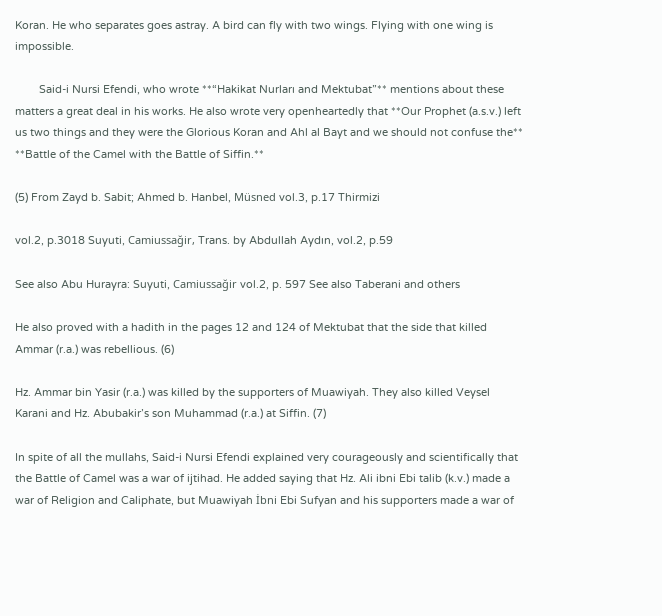Koran. He who separates goes astray. A bird can fly with two wings. Flying with one wing is impossible.

        Said-i Nursi Efendi, who wrote **“Hakikat Nurları and Mektubat”** mentions about these matters a great deal in his works. He also wrote very openheartedly that **Our Prophet (a.s.v.) left us two things and they were the Glorious Koran and Ahl al Bayt and we should not confuse the** **Battle of the Camel with the Battle of Siffin.**

(5) From Zayd b. Sabit; Ahmed b. Hanbel, Müsned vol.3, p.17 Thirmizi

vol.2, p.3018 Suyuti, Camiussağir, Trans. by Abdullah Aydın, vol.2, p.59

See also Abu Hurayra: Suyuti, Camiussağir vol.2, p. 597 See also Taberani and others

He also proved with a hadith in the pages 12 and 124 of Mektubat that the side that killed Ammar (r.a.) was rebellious. (6)

Hz. Ammar bin Yasir (r.a.) was killed by the supporters of Muawiyah. They also killed Veysel Karani and Hz. Abubakir’s son Muhammad (r.a.) at Siffin. (7)

In spite of all the mullahs, Said-i Nursi Efendi explained very courageously and scientifically that the Battle of Camel was a war of ijtihad. He added saying that Hz. Ali ibni Ebi talib (k.v.) made a war of Religion and Caliphate, but Muawiyah İbni Ebi Sufyan and his supporters made a war of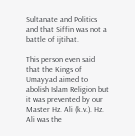Sultanate and Politics and that Siffin was not a battle of ijtihat.

This person even said that the Kings of Umayyad aimed to abolish Islam Religion but it was prevented by our Master Hz. Ali (k.v.). Hz. Ali was the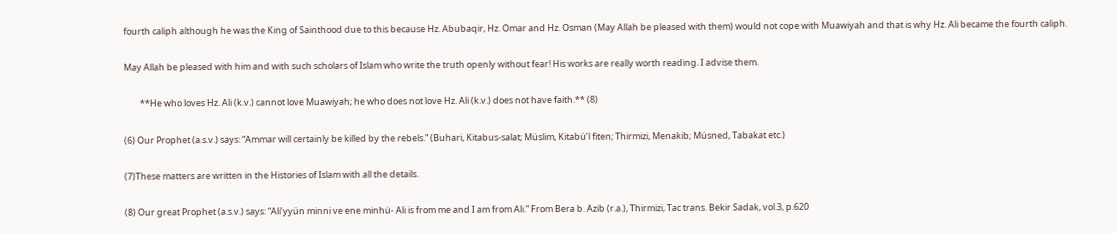fourth caliph although he was the King of Sainthood due to this because Hz. Abubaqir, Hz. Omar and Hz. Osman (May Allah be pleased with them) would not cope with Muawiyah and that is why Hz. Ali became the fourth caliph.

May Allah be pleased with him and with such scholars of Islam who write the truth openly without fear! His works are really worth reading. I advise them.

        **He who loves Hz. Ali (k.v.) cannot love Muawiyah; he who does not love Hz. Ali (k.v.) does not have faith.** (8)

(6) Our Prophet (a.s.v.) says: “Ammar will certainly be killed by the rebels.” (Buhari, Kitabus-salat; Müslim, Kitabü’l fiten; Thirmizi, Menakib; Müsned, Tabakat etc.)

(7)These matters are written in the Histories of Islam with all the details.

(8) Our great Prophet (a.s.v.) says: “Ali’yyün minni ve ene minhü- Ali is from me and I am from Ali.” From Bera b. Azib (r.a.), Thirmizi, Tac trans. Bekir Sadak, vol.3, p.620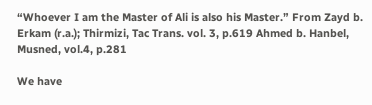“Whoever I am the Master of Ali is also his Master.” From Zayd b. Erkam (r.a.); Thirmizi, Tac Trans. vol. 3, p.619 Ahmed b. Hanbel, Musned, vol.4, p.281

We have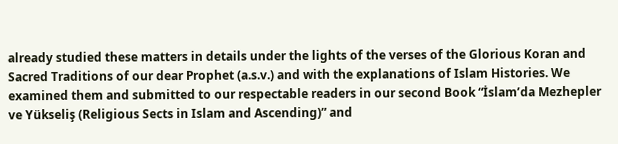already studied these matters in details under the lights of the verses of the Glorious Koran and Sacred Traditions of our dear Prophet (a.s.v.) and with the explanations of Islam Histories. We examined them and submitted to our respectable readers in our second Book “İslam’da Mezhepler ve Yükseliş (Religious Sects in Islam and Ascending)” and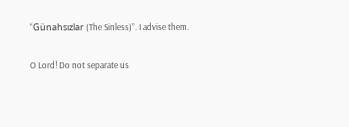“Günahsızlar (The Sinless)”. I advise them.

O Lord! Do not separate us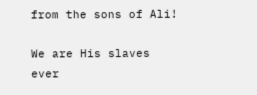from the sons of Ali!

We are His slaves ever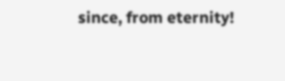since, from eternity!